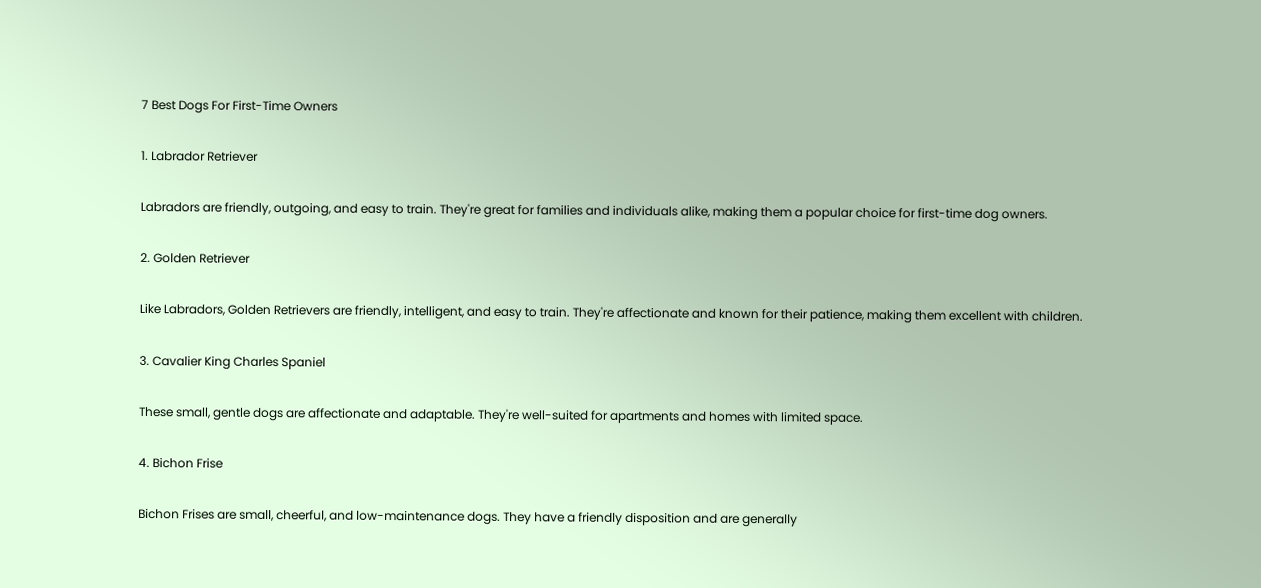7 Best Dogs For First-Time Owners

1. Labrador Retriever

Labradors are friendly, outgoing, and easy to train. They're great for families and individuals alike, making them a popular choice for first-time dog owners.

2. Golden Retriever

Like Labradors, Golden Retrievers are friendly, intelligent, and easy to train. They're affectionate and known for their patience, making them excellent with children.

3. Cavalier King Charles Spaniel

These small, gentle dogs are affectionate and adaptable. They're well-suited for apartments and homes with limited space.

4. Bichon Frise

Bichon Frises are small, cheerful, and low-maintenance dogs. They have a friendly disposition and are generally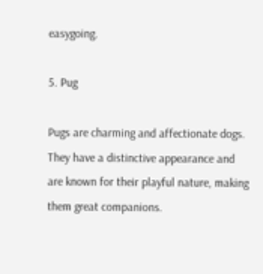easygoing.

5. Pug

Pugs are charming and affectionate dogs. They have a distinctive appearance and are known for their playful nature, making them great companions.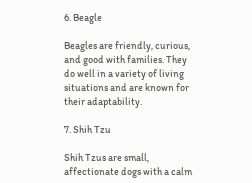6. Beagle

Beagles are friendly, curious, and good with families. They do well in a variety of living situations and are known for their adaptability.

7. Shih Tzu

Shih Tzus are small, affectionate dogs with a calm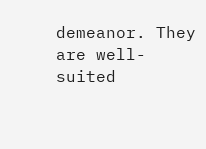demeanor. They are well-suited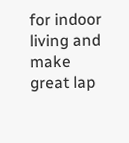for indoor living and make great lap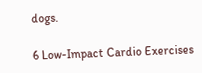dogs.

6 Low-Impact Cardio Exercises